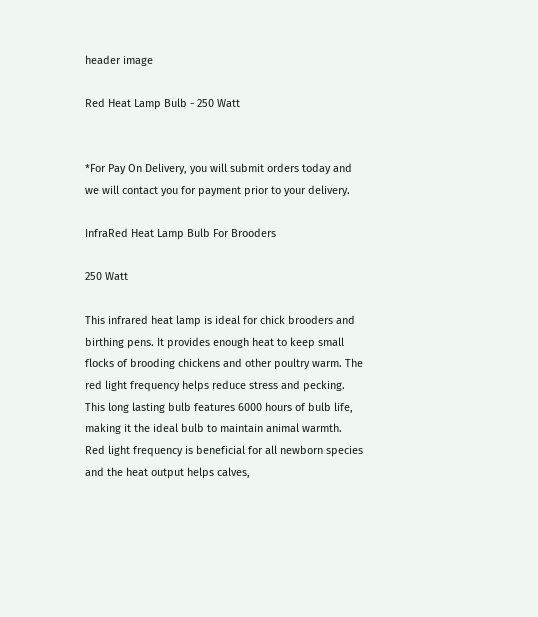header image

Red Heat Lamp Bulb - 250 Watt


*For Pay On Delivery, you will submit orders today and we will contact you for payment prior to your delivery.

InfraRed Heat Lamp Bulb For Brooders

250 Watt

This infrared heat lamp is ideal for chick brooders and birthing pens. It provides enough heat to keep small flocks of brooding chickens and other poultry warm. The red light frequency helps reduce stress and pecking. This long lasting bulb features 6000 hours of bulb life, making it the ideal bulb to maintain animal warmth.  Red light frequency is beneficial for all newborn species and the heat output helps calves,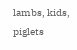lambs, kids, piglets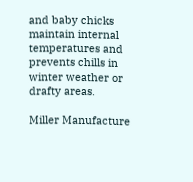and baby chicks maintain internal temperatures and prevents chills in winter weather or drafty areas.

Miller Manufacture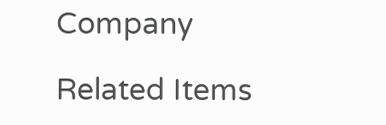Company

Related Items